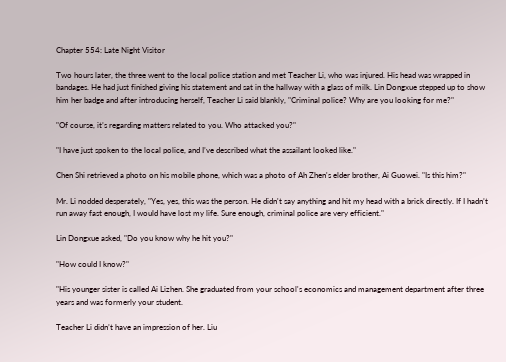Chapter 554: Late Night Visitor

Two hours later, the three went to the local police station and met Teacher Li, who was injured. His head was wrapped in bandages. He had just finished giving his statement and sat in the hallway with a glass of milk. Lin Dongxue stepped up to show him her badge and after introducing herself, Teacher Li said blankly, "Criminal police? Why are you looking for me?"

"Of course, it’s regarding matters related to you. Who attacked you?"

"I have just spoken to the local police, and I’ve described what the assailant looked like."

Chen Shi retrieved a photo on his mobile phone, which was a photo of Ah Zhen's elder brother, Ai Guowei. "Is this him?"

Mr. Li nodded desperately, "Yes, yes, this was the person. He didn't say anything and hit my head with a brick directly. If I hadn’t run away fast enough, I would have lost my life. Sure enough, criminal police are very efficient."

Lin Dongxue asked, "Do you know why he hit you?"

"How could I know?"

"His younger sister is called Ai Lizhen. She graduated from your school's economics and management department after three years and was formerly your student.

Teacher Li didn’t have an impression of her. Liu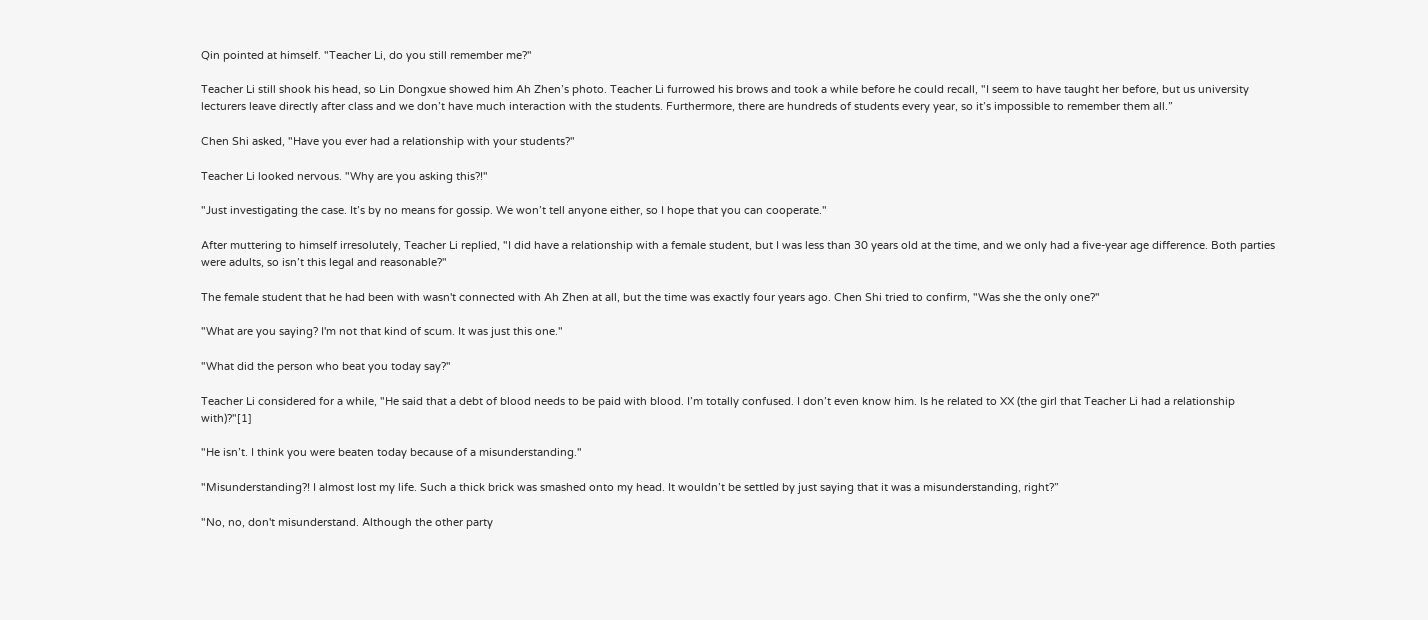Qin pointed at himself. "Teacher Li, do you still remember me?"

Teacher Li still shook his head, so Lin Dongxue showed him Ah Zhen’s photo. Teacher Li furrowed his brows and took a while before he could recall, "I seem to have taught her before, but us university lecturers leave directly after class and we don’t have much interaction with the students. Furthermore, there are hundreds of students every year, so it’s impossible to remember them all.”

Chen Shi asked, "Have you ever had a relationship with your students?"

Teacher Li looked nervous. "Why are you asking this?!"

"Just investigating the case. It’s by no means for gossip. We won’t tell anyone either, so I hope that you can cooperate."

After muttering to himself irresolutely, Teacher Li replied, "I did have a relationship with a female student, but I was less than 30 years old at the time, and we only had a five-year age difference. Both parties were adults, so isn’t this legal and reasonable?"

The female student that he had been with wasn't connected with Ah Zhen at all, but the time was exactly four years ago. Chen Shi tried to confirm, "Was she the only one?"

"What are you saying? I'm not that kind of scum. It was just this one."

"What did the person who beat you today say?"

Teacher Li considered for a while, "He said that a debt of blood needs to be paid with blood. I’m totally confused. I don’t even know him. Is he related to XX (the girl that Teacher Li had a relationship with)?"[1]

"He isn’t. I think you were beaten today because of a misunderstanding."

"Misunderstanding?! I almost lost my life. Such a thick brick was smashed onto my head. It wouldn’t be settled by just saying that it was a misunderstanding, right?”

"No, no, don't misunderstand. Although the other party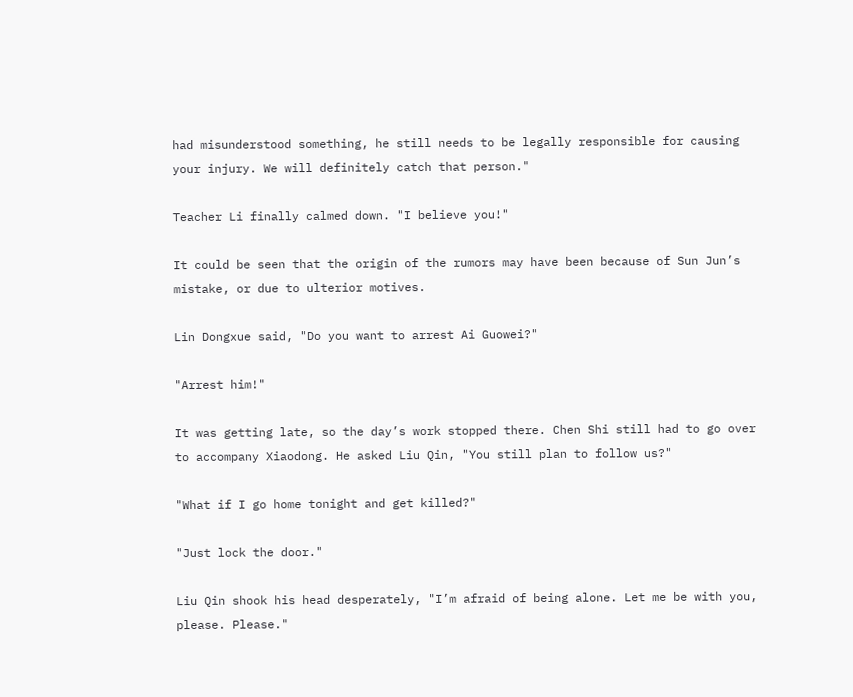had misunderstood something, he still needs to be legally responsible for causing your injury. We will definitely catch that person."

Teacher Li finally calmed down. "I believe you!"

It could be seen that the origin of the rumors may have been because of Sun Jun’s mistake, or due to ulterior motives.

Lin Dongxue said, "Do you want to arrest Ai Guowei?"

"Arrest him!"

It was getting late, so the day’s work stopped there. Chen Shi still had to go over to accompany Xiaodong. He asked Liu Qin, "You still plan to follow us?"

"What if I go home tonight and get killed?"

"Just lock the door."

Liu Qin shook his head desperately, "I’m afraid of being alone. Let me be with you, please. Please."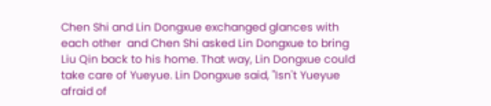Chen Shi and Lin Dongxue exchanged glances with each other  and Chen Shi asked Lin Dongxue to bring Liu Qin back to his home. That way, Lin Dongxue could take care of Yueyue. Lin Dongxue said, "Isn't Yueyue afraid of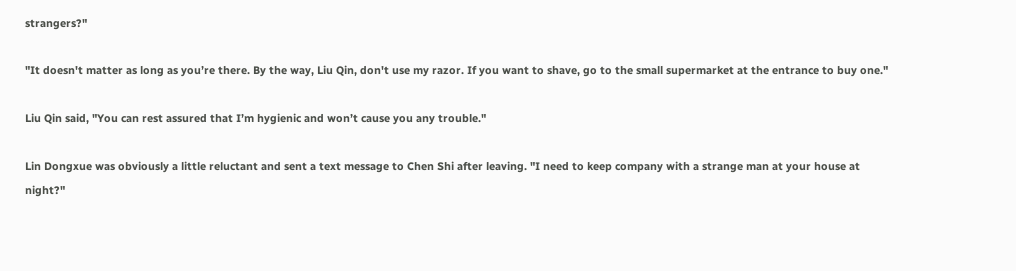strangers?"

"It doesn't matter as long as you’re there. By the way, Liu Qin, don't use my razor. If you want to shave, go to the small supermarket at the entrance to buy one."

Liu Qin said, "You can rest assured that I’m hygienic and won’t cause you any trouble."

Lin Dongxue was obviously a little reluctant and sent a text message to Chen Shi after leaving. "I need to keep company with a strange man at your house at night?"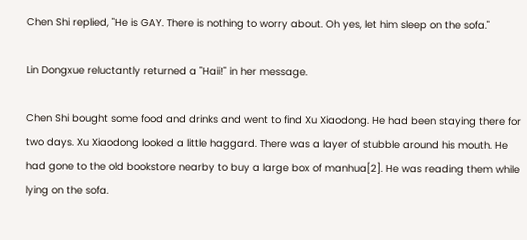Chen Shi replied, "He is GAY. There is nothing to worry about. Oh yes, let him sleep on the sofa."

Lin Dongxue reluctantly returned a "Haii!" in her message.

Chen Shi bought some food and drinks and went to find Xu Xiaodong. He had been staying there for two days. Xu Xiaodong looked a little haggard. There was a layer of stubble around his mouth. He had gone to the old bookstore nearby to buy a large box of manhua[2]. He was reading them while lying on the sofa.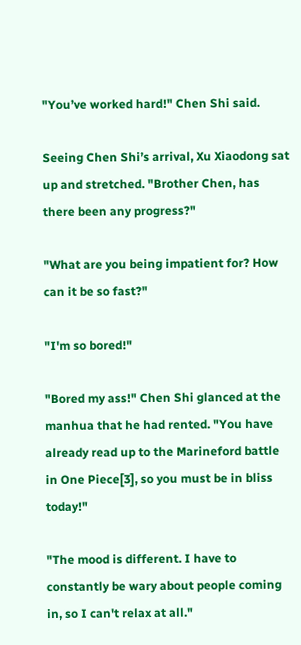"You’ve worked hard!" Chen Shi said.

Seeing Chen Shi’s arrival, Xu Xiaodong sat up and stretched. "Brother Chen, has there been any progress?"

"What are you being impatient for? How can it be so fast?"

"I'm so bored!"

"Bored my ass!" Chen Shi glanced at the manhua that he had rented. "You have already read up to the Marineford battle in One Piece[3], so you must be in bliss today!"

"The mood is different. I have to constantly be wary about people coming in, so I can't relax at all."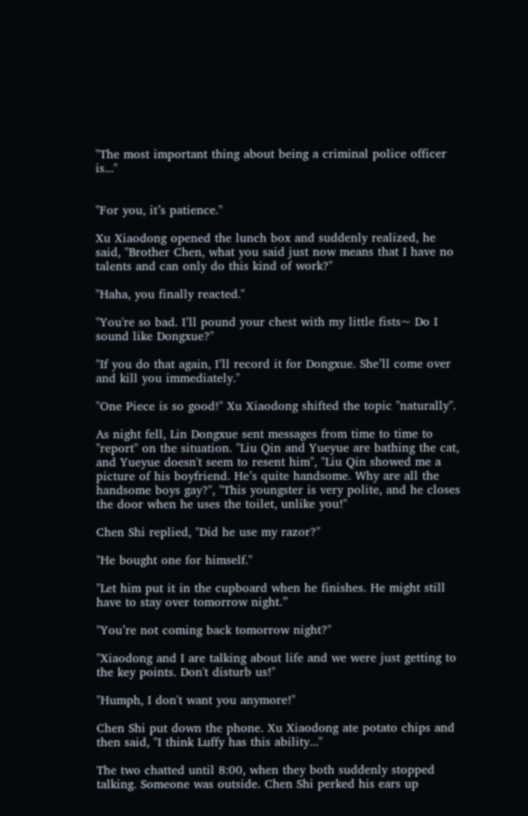"The most important thing about being a criminal police officer is..."


"For you, it’s patience."

Xu Xiaodong opened the lunch box and suddenly realized, he said, "Brother Chen, what you said just now means that I have no talents and can only do this kind of work?"

"Haha, you finally reacted."

"You're so bad. I’ll pound your chest with my little fists~ Do I sound like Dongxue?"

"If you do that again, I’ll record it for Dongxue. She’ll come over and kill you immediately."

"One Piece is so good!" Xu Xiaodong shifted the topic "naturally".

As night fell, Lin Dongxue sent messages from time to time to "report" on the situation. "Liu Qin and Yueyue are bathing the cat, and Yueyue doesn't seem to resent him", "Liu Qin showed me a picture of his boyfriend. He’s quite handsome. Why are all the handsome boys gay?", "This youngster is very polite, and he closes the door when he uses the toilet, unlike you!"

Chen Shi replied, "Did he use my razor?"

"He bought one for himself."

"Let him put it in the cupboard when he finishes. He might still have to stay over tomorrow night.”

"You’re not coming back tomorrow night?"

"Xiaodong and I are talking about life and we were just getting to the key points. Don't disturb us!"

"Humph, I don't want you anymore!"

Chen Shi put down the phone. Xu Xiaodong ate potato chips and then said, "I think Luffy has this ability..."

The two chatted until 8:00, when they both suddenly stopped talking. Someone was outside. Chen Shi perked his ears up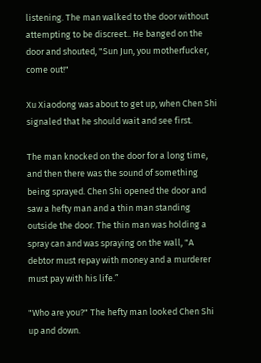listening. The man walked to the door without attempting to be discreet.. He banged on the door and shouted, "Sun Jun, you motherfucker, come out!"

Xu Xiaodong was about to get up, when Chen Shi signaled that he should wait and see first.

The man knocked on the door for a long time, and then there was the sound of something being sprayed. Chen Shi opened the door and saw a hefty man and a thin man standing outside the door. The thin man was holding a spray can and was spraying on the wall, "A debtor must repay with money and a murderer must pay with his life.”

"Who are you?" The hefty man looked Chen Shi up and down.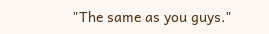"The same as you guys."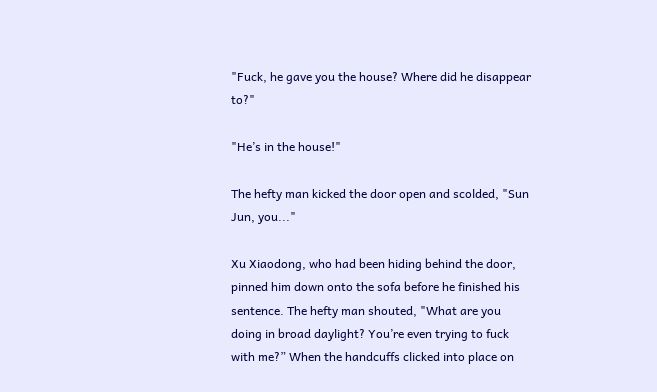"Fuck, he gave you the house? Where did he disappear to?"

"He’s in the house!"

The hefty man kicked the door open and scolded, "Sun Jun, you..."

Xu Xiaodong, who had been hiding behind the door, pinned him down onto the sofa before he finished his sentence. The hefty man shouted, "What are you doing in broad daylight? You’re even trying to fuck with me?” When the handcuffs clicked into place on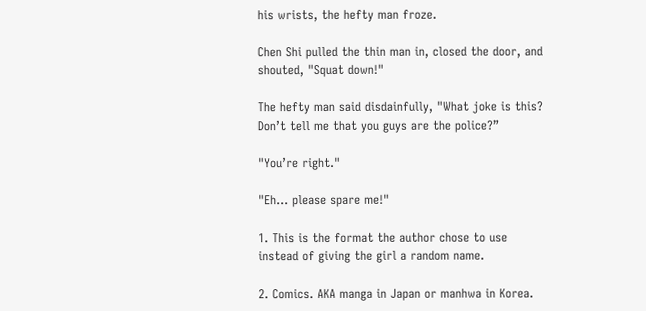his wrists, the hefty man froze.

Chen Shi pulled the thin man in, closed the door, and shouted, "Squat down!"

The hefty man said disdainfully, "What joke is this? Don’t tell me that you guys are the police?”

"You’re right."

"Eh... please spare me!"

1. This is the format the author chose to use instead of giving the girl a random name.

2. Comics. AKA manga in Japan or manhwa in Korea.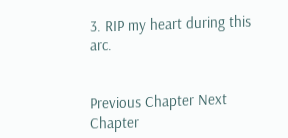3. RIP my heart during this arc.


Previous Chapter Next Chapter